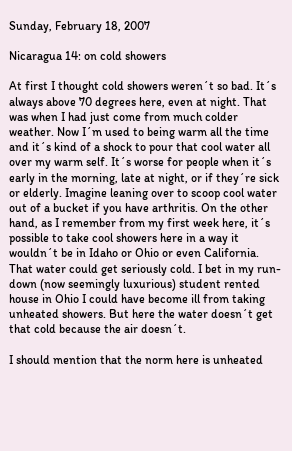Sunday, February 18, 2007

Nicaragua 14: on cold showers

At first I thought cold showers weren´t so bad. It´s always above 70 degrees here, even at night. That was when I had just come from much colder weather. Now I´m used to being warm all the time and it´s kind of a shock to pour that cool water all over my warm self. It´s worse for people when it´s early in the morning, late at night, or if they´re sick or elderly. Imagine leaning over to scoop cool water out of a bucket if you have arthritis. On the other hand, as I remember from my first week here, it´s possible to take cool showers here in a way it wouldn´t be in Idaho or Ohio or even California. That water could get seriously cold. I bet in my run-down (now seemingly luxurious) student rented house in Ohio I could have become ill from taking unheated showers. But here the water doesn´t get that cold because the air doesn´t.

I should mention that the norm here is unheated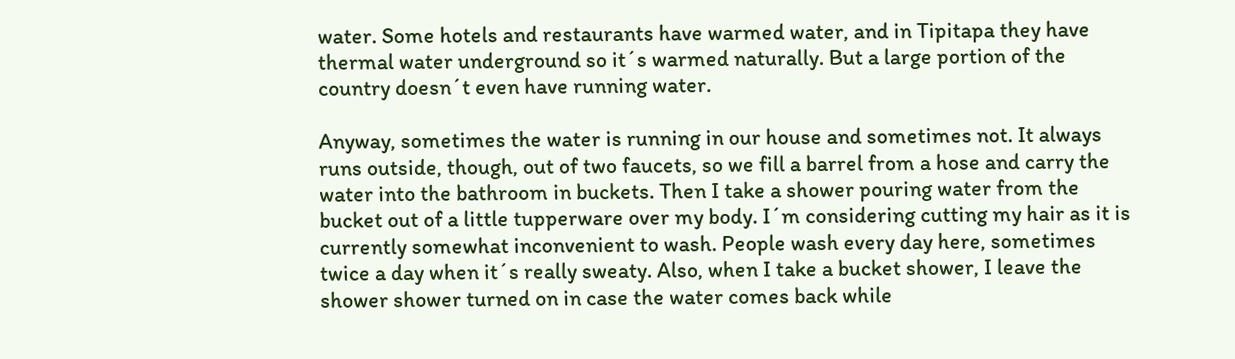water. Some hotels and restaurants have warmed water, and in Tipitapa they have thermal water underground so it´s warmed naturally. But a large portion of the country doesn´t even have running water.

Anyway, sometimes the water is running in our house and sometimes not. It always runs outside, though, out of two faucets, so we fill a barrel from a hose and carry the water into the bathroom in buckets. Then I take a shower pouring water from the bucket out of a little tupperware over my body. I´m considering cutting my hair as it is currently somewhat inconvenient to wash. People wash every day here, sometimes twice a day when it´s really sweaty. Also, when I take a bucket shower, I leave the shower shower turned on in case the water comes back while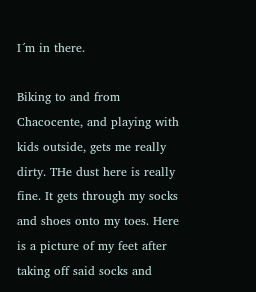I´m in there.

Biking to and from Chacocente, and playing with kids outside, gets me really dirty. THe dust here is really fine. It gets through my socks and shoes onto my toes. Here is a picture of my feet after taking off said socks and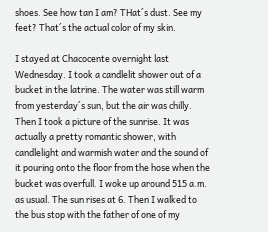shoes. See how tan I am? THat´s dust. See my feet? That´s the actual color of my skin.

I stayed at Chacocente overnight last Wednesday. I took a candlelit shower out of a bucket in the latrine. The water was still warm from yesterday´s sun, but the air was chilly. Then I took a picture of the sunrise. It was actually a pretty romantic shower, with candlelight and warmish water and the sound of it pouring onto the floor from the hose when the bucket was overfull. I woke up around 515 a.m. as usual. The sun rises at 6. Then I walked to the bus stop with the father of one of my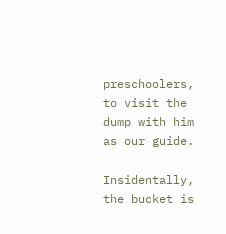preschoolers, to visit the dump with him as our guide.

Insidentally, the bucket is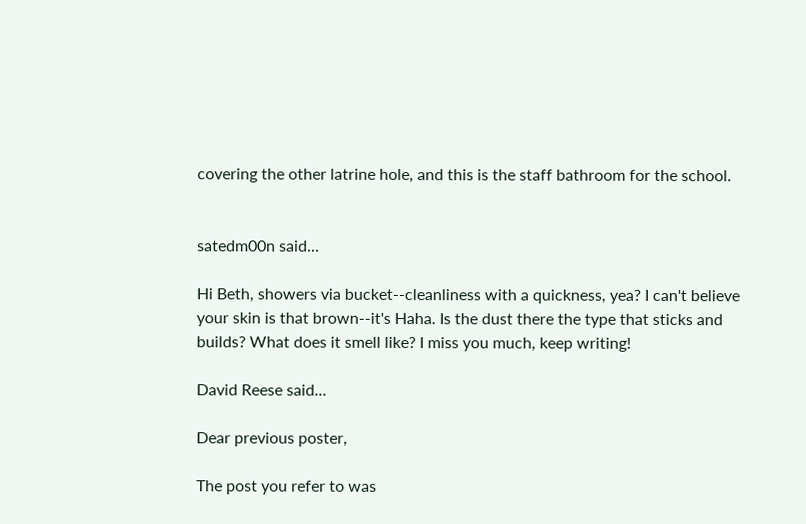covering the other latrine hole, and this is the staff bathroom for the school.


satedm00n said...

Hi Beth, showers via bucket--cleanliness with a quickness, yea? I can't believe your skin is that brown--it's Haha. Is the dust there the type that sticks and builds? What does it smell like? I miss you much, keep writing!

David Reese said...

Dear previous poster,

The post you refer to was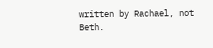written by Rachael, not Beth.